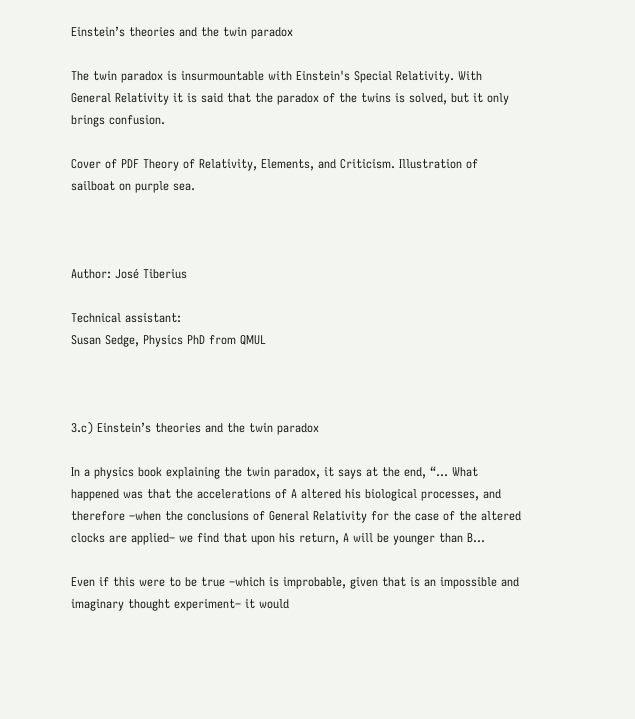Einstein’s theories and the twin paradox

The twin paradox is insurmountable with Einstein's Special Relativity. With General Relativity it is said that the paradox of the twins is solved, but it only brings confusion.

Cover of PDF Theory of Relativity, Elements, and Criticism. Illustration of sailboat on purple sea.



Author: José Tiberius

Technical assistant:
Susan Sedge, Physics PhD from QMUL



3.c) Einstein’s theories and the twin paradox

In a physics book explaining the twin paradox, it says at the end, “… What happened was that the accelerations of A altered his biological processes, and therefore –when the conclusions of General Relativity for the case of the altered clocks are applied– we find that upon his return, A will be younger than B…

Even if this were to be true –which is improbable, given that is an impossible and imaginary thought experiment– it would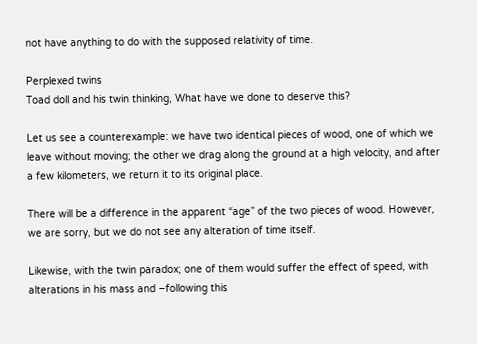not have anything to do with the supposed relativity of time.

Perplexed twins
Toad doll and his twin thinking, What have we done to deserve this?

Let us see a counterexample: we have two identical pieces of wood, one of which we leave without moving; the other we drag along the ground at a high velocity, and after a few kilometers, we return it to its original place.

There will be a difference in the apparent “age” of the two pieces of wood. However, we are sorry, but we do not see any alteration of time itself.

Likewise, with the twin paradox; one of them would suffer the effect of speed, with alterations in his mass and –following this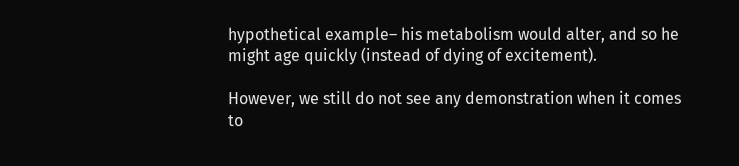hypothetical example– his metabolism would alter, and so he might age quickly (instead of dying of excitement).

However, we still do not see any demonstration when it comes to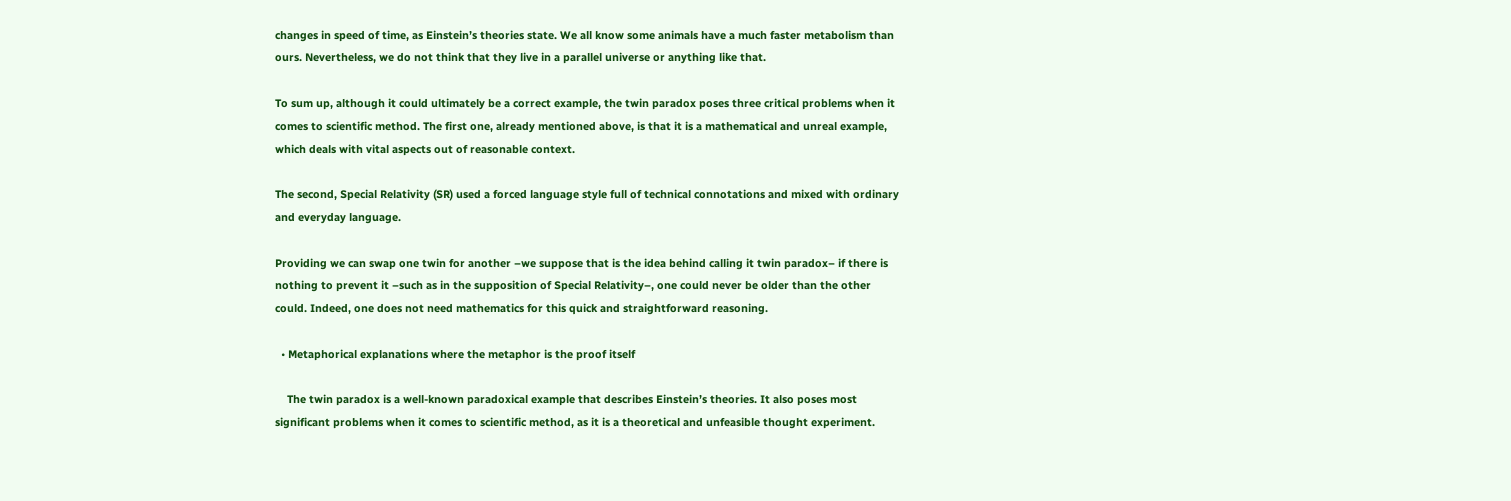changes in speed of time, as Einstein’s theories state. We all know some animals have a much faster metabolism than ours. Nevertheless, we do not think that they live in a parallel universe or anything like that.

To sum up, although it could ultimately be a correct example, the twin paradox poses three critical problems when it comes to scientific method. The first one, already mentioned above, is that it is a mathematical and unreal example, which deals with vital aspects out of reasonable context.

The second, Special Relativity (SR) used a forced language style full of technical connotations and mixed with ordinary and everyday language.

Providing we can swap one twin for another –we suppose that is the idea behind calling it twin paradox– if there is nothing to prevent it –such as in the supposition of Special Relativity–, one could never be older than the other could. Indeed, one does not need mathematics for this quick and straightforward reasoning.

  • Metaphorical explanations where the metaphor is the proof itself

    The twin paradox is a well-known paradoxical example that describes Einstein’s theories. It also poses most significant problems when it comes to scientific method, as it is a theoretical and unfeasible thought experiment.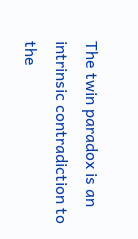The twin paradox is an intrinsic contradiction to the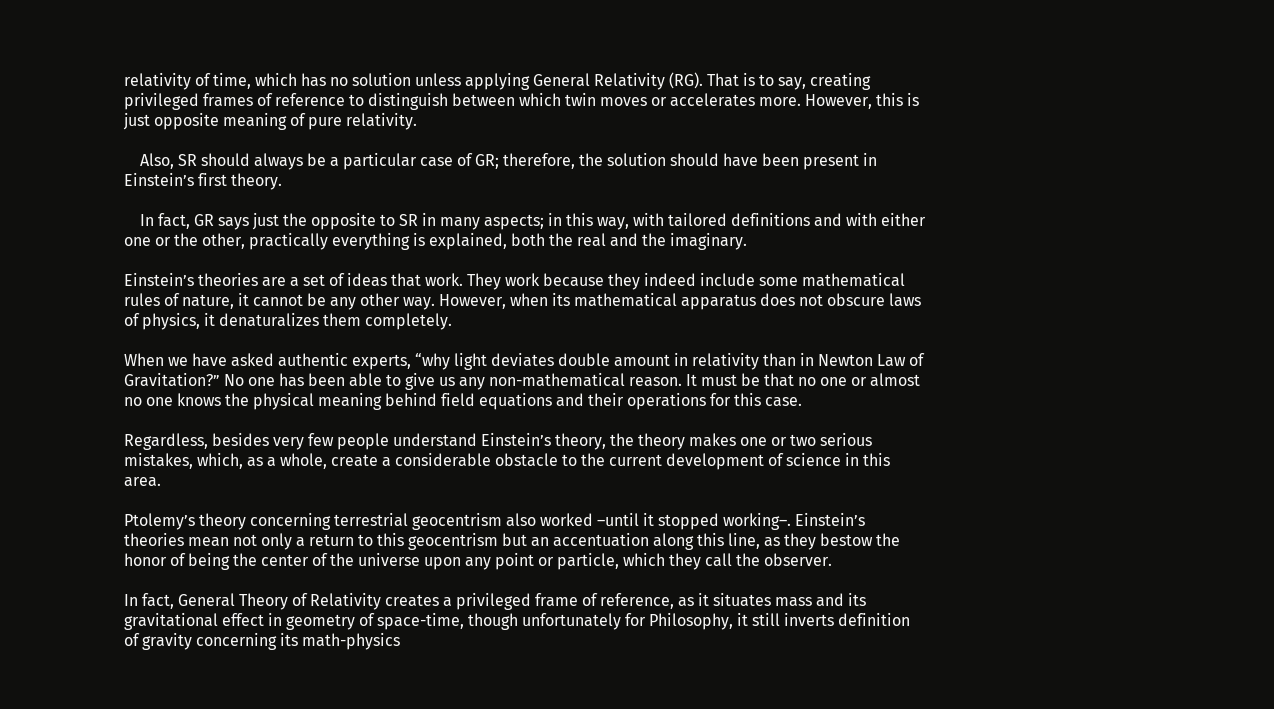relativity of time, which has no solution unless applying General Relativity (RG). That is to say, creating privileged frames of reference to distinguish between which twin moves or accelerates more. However, this is just opposite meaning of pure relativity.

    Also, SR should always be a particular case of GR; therefore, the solution should have been present in Einstein’s first theory.

    In fact, GR says just the opposite to SR in many aspects; in this way, with tailored definitions and with either one or the other, practically everything is explained, both the real and the imaginary.

Einstein’s theories are a set of ideas that work. They work because they indeed include some mathematical rules of nature, it cannot be any other way. However, when its mathematical apparatus does not obscure laws of physics, it denaturalizes them completely.

When we have asked authentic experts, “why light deviates double amount in relativity than in Newton Law of Gravitation?” No one has been able to give us any non-mathematical reason. It must be that no one or almost no one knows the physical meaning behind field equations and their operations for this case.

Regardless, besides very few people understand Einstein’s theory, the theory makes one or two serious mistakes, which, as a whole, create a considerable obstacle to the current development of science in this area.

Ptolemy’s theory concerning terrestrial geocentrism also worked –until it stopped working–. Einstein’s theories mean not only a return to this geocentrism but an accentuation along this line, as they bestow the honor of being the center of the universe upon any point or particle, which they call the observer.

In fact, General Theory of Relativity creates a privileged frame of reference, as it situates mass and its gravitational effect in geometry of space-time, though unfortunately for Philosophy, it still inverts definition of gravity concerning its math-physics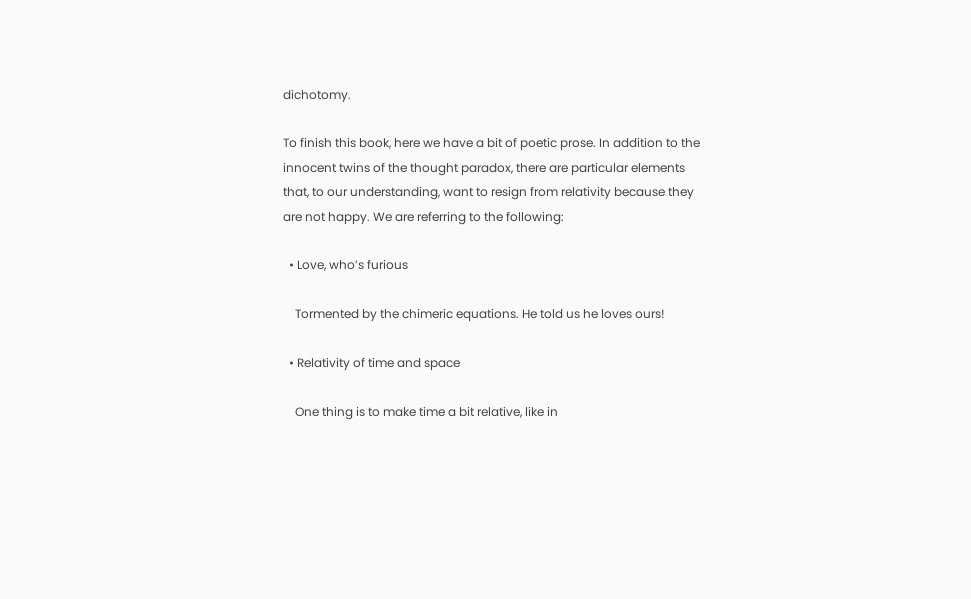dichotomy.

To finish this book, here we have a bit of poetic prose. In addition to the innocent twins of the thought paradox, there are particular elements that, to our understanding, want to resign from relativity because they are not happy. We are referring to the following:

  • Love, who’s furious

    Tormented by the chimeric equations. He told us he loves ours!

  • Relativity of time and space

    One thing is to make time a bit relative, like in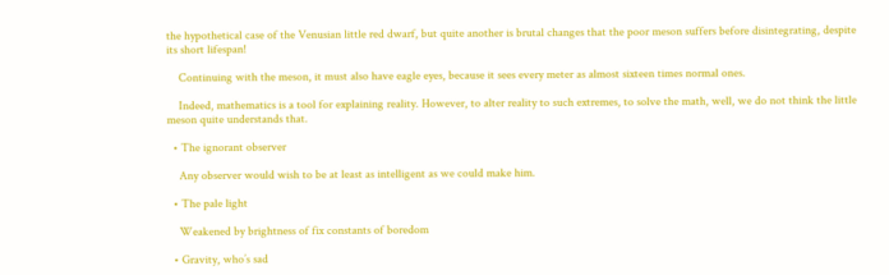the hypothetical case of the Venusian little red dwarf, but quite another is brutal changes that the poor meson suffers before disintegrating, despite its short lifespan!

    Continuing with the meson, it must also have eagle eyes, because it sees every meter as almost sixteen times normal ones.

    Indeed, mathematics is a tool for explaining reality. However, to alter reality to such extremes, to solve the math, well, we do not think the little meson quite understands that.

  • The ignorant observer

    Any observer would wish to be at least as intelligent as we could make him.

  • The pale light

    Weakened by brightness of fix constants of boredom

  • Gravity, who’s sad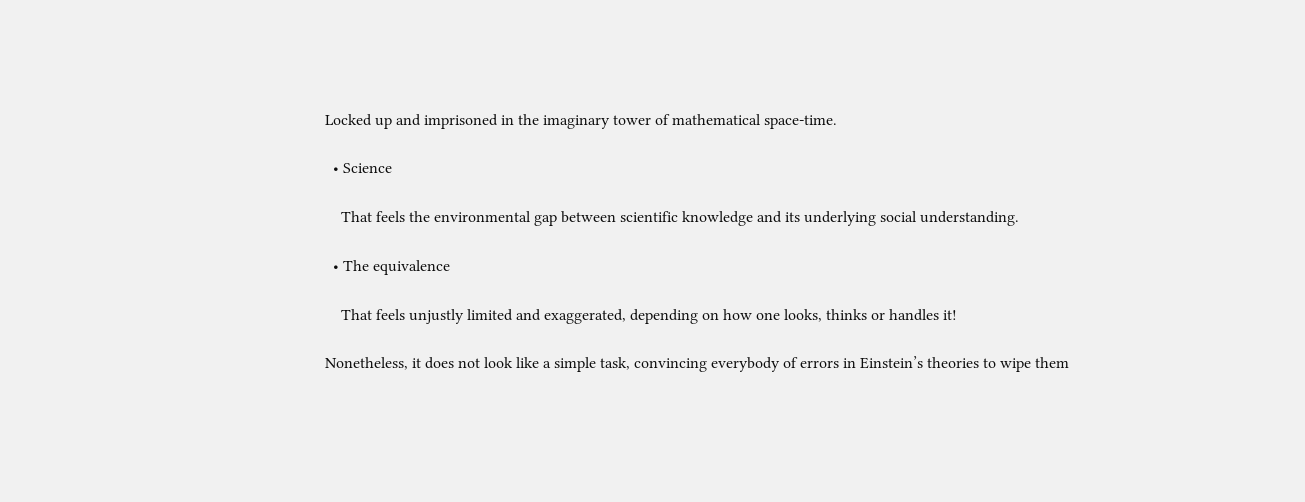Locked up and imprisoned in the imaginary tower of mathematical space-time.

  • Science

    That feels the environmental gap between scientific knowledge and its underlying social understanding.

  • The equivalence

    That feels unjustly limited and exaggerated, depending on how one looks, thinks or handles it!

Nonetheless, it does not look like a simple task, convincing everybody of errors in Einstein’s theories to wipe them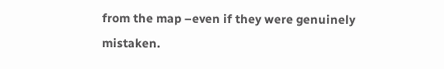from the map –even if they were genuinely mistaken.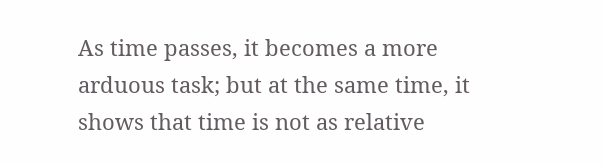As time passes, it becomes a more arduous task; but at the same time, it shows that time is not as relative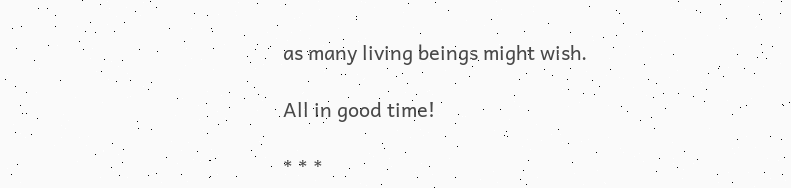as many living beings might wish.

All in good time!

* * *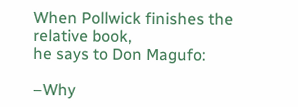When Pollwick finishes the relative book,
he says to Don Magufo:

–Why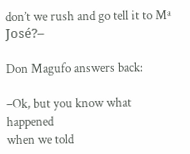don’t we rush and go tell it to Mª José?–

Don Magufo answers back:

–Ok, but you know what happened
when we told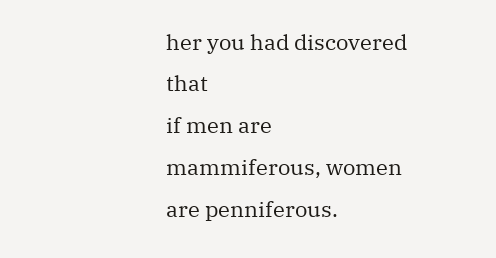her you had discovered that
if men are mammiferous, women are penniferous.